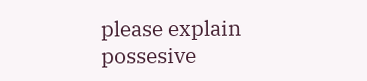please explain possesive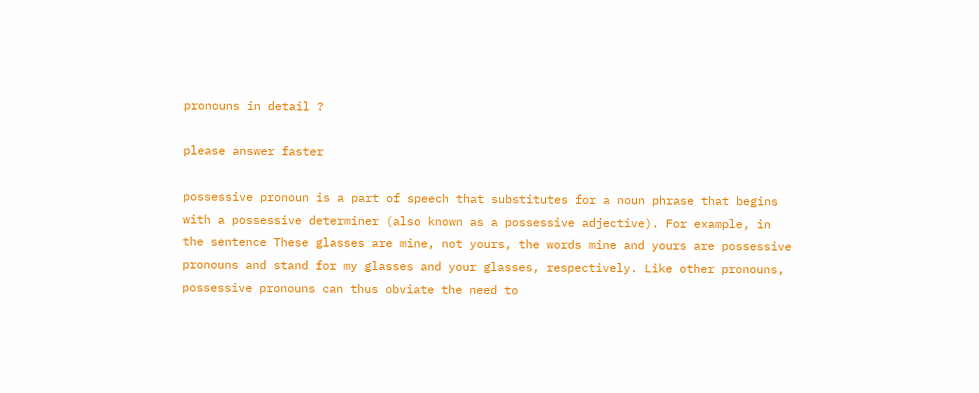pronouns in detail ?

please answer faster

possessive pronoun is a part of speech that substitutes for a noun phrase that begins with a possessive determiner (also known as a possessive adjective). For example, in the sentence These glasses are mine, not yours, the words mine and yours are possessive pronouns and stand for my glasses and your glasses, respectively. Like other pronouns, possessive pronouns can thus obviate the need to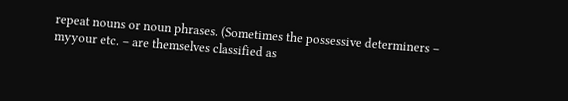repeat nouns or noun phrases. (Sometimes the possessive determiners – myyour etc. – are themselves classified as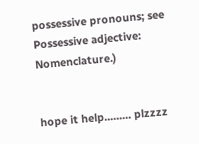possessive pronouns; see Possessive adjective: Nomenclature.)


hope it help......... plzzzz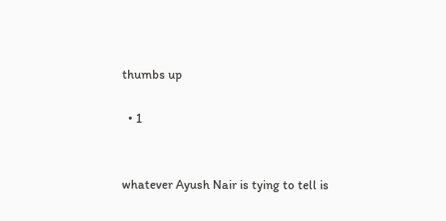thumbs up

  • 1


whatever Ayush Nair is tying to tell is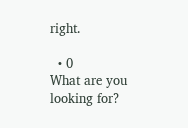right.

  • 0
What are you looking for?